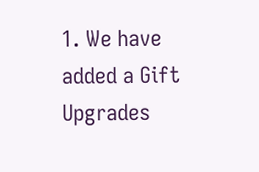1. We have added a Gift Upgrades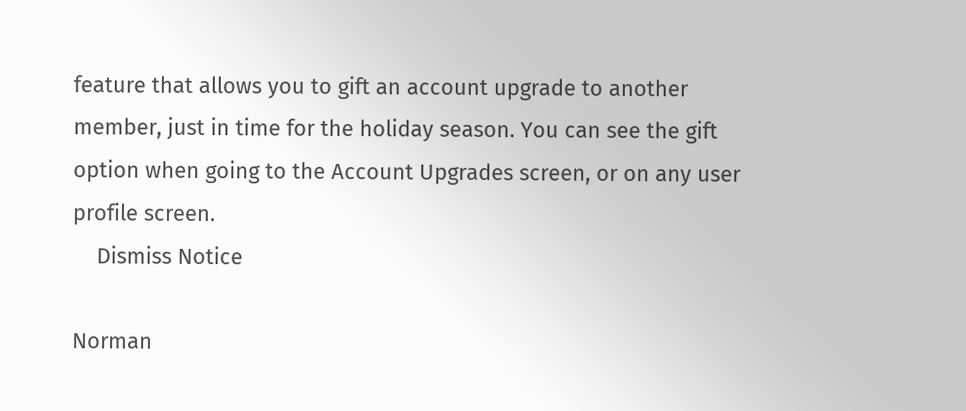feature that allows you to gift an account upgrade to another member, just in time for the holiday season. You can see the gift option when going to the Account Upgrades screen, or on any user profile screen.
    Dismiss Notice

Norman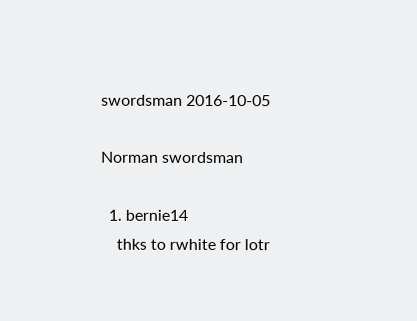swordsman 2016-10-05

Norman swordsman

  1. bernie14
    thks to rwhite for lotr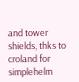and tower shields, thks to croland for simplehelm